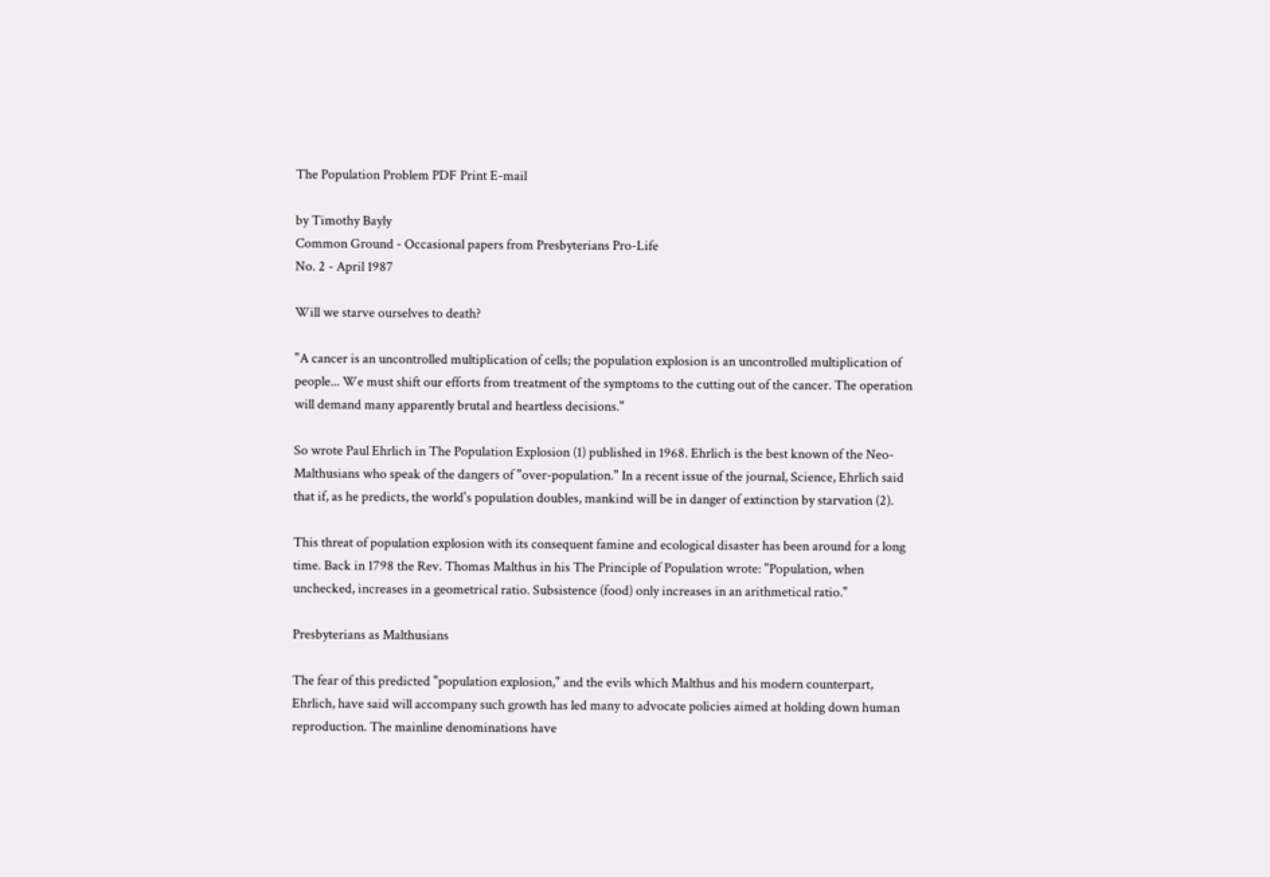The Population Problem PDF Print E-mail

by Timothy Bayly
Common Ground - Occasional papers from Presbyterians Pro-Life
No. 2 - April 1987

Will we starve ourselves to death?

"A cancer is an uncontrolled multiplication of cells; the population explosion is an uncontrolled multiplication of people... We must shift our efforts from treatment of the symptoms to the cutting out of the cancer. The operation will demand many apparently brutal and heartless decisions."

So wrote Paul Ehrlich in The Population Explosion (1) published in 1968. Ehrlich is the best known of the Neo-Malthusians who speak of the dangers of "over-population." In a recent issue of the journal, Science, Ehrlich said that if, as he predicts, the world's population doubles, mankind will be in danger of extinction by starvation (2).

This threat of population explosion with its consequent famine and ecological disaster has been around for a long time. Back in 1798 the Rev. Thomas Malthus in his The Principle of Population wrote: "Population, when unchecked, increases in a geometrical ratio. Subsistence (food) only increases in an arithmetical ratio."

Presbyterians as Malthusians

The fear of this predicted "population explosion," and the evils which Malthus and his modern counterpart, Ehrlich, have said will accompany such growth has led many to advocate policies aimed at holding down human reproduction. The mainline denominations have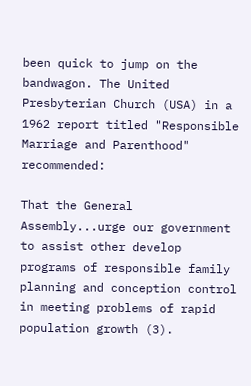been quick to jump on the bandwagon. The United Presbyterian Church (USA) in a 1962 report titled "Responsible Marriage and Parenthood" recommended:

That the General Assembly...urge our government to assist other develop programs of responsible family planning and conception control in meeting problems of rapid population growth (3).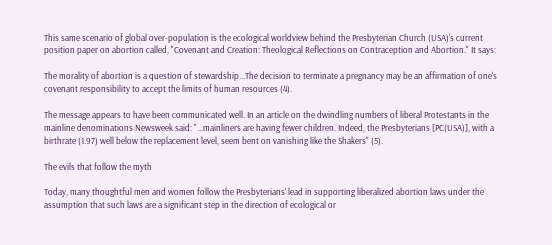This same scenario of global over-population is the ecological worldview behind the Presbyterian Church (USA)'s current position paper on abortion called, "Covenant and Creation: Theological Reflections on Contraception and Abortion." It says:

The morality of abortion is a question of stewardship...The decision to terminate a pregnancy may be an affirmation of one's covenant responsibility to accept the limits of human resources (4).

The message appears to have been communicated well. In an article on the dwindling numbers of liberal Protestants in the mainline denominations Newsweek said: "...mainliners are having fewer children. Indeed, the Presbyterians [PC(USA)], with a birthrate (1.97) well below the replacement level, seem bent on vanishing like the Shakers" (5).

The evils that follow the myth

Today, many thoughtful men and women follow the Presbyterians' lead in supporting liberalized abortion laws under the assumption that such laws are a significant step in the direction of ecological or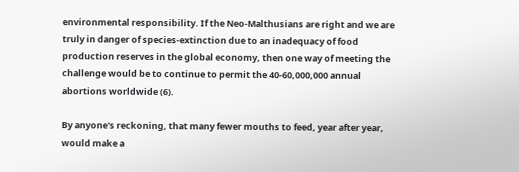environmental responsibility. If the Neo-Malthusians are right and we are truly in danger of species-extinction due to an inadequacy of food production reserves in the global economy, then one way of meeting the challenge would be to continue to permit the 40-60,000,000 annual abortions worldwide (6).

By anyone's reckoning, that many fewer mouths to feed, year after year, would make a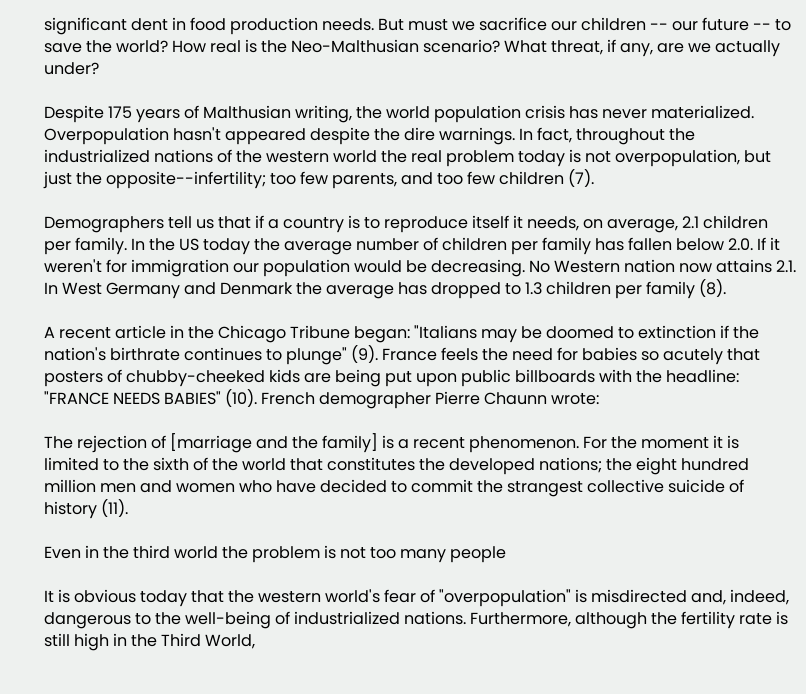significant dent in food production needs. But must we sacrifice our children -- our future -- to save the world? How real is the Neo-Malthusian scenario? What threat, if any, are we actually under?

Despite 175 years of Malthusian writing, the world population crisis has never materialized. Overpopulation hasn't appeared despite the dire warnings. In fact, throughout the industrialized nations of the western world the real problem today is not overpopulation, but just the opposite--infertility; too few parents, and too few children (7).

Demographers tell us that if a country is to reproduce itself it needs, on average, 2.1 children per family. In the US today the average number of children per family has fallen below 2.0. If it weren't for immigration our population would be decreasing. No Western nation now attains 2.1. In West Germany and Denmark the average has dropped to 1.3 children per family (8).

A recent article in the Chicago Tribune began: "Italians may be doomed to extinction if the nation's birthrate continues to plunge" (9). France feels the need for babies so acutely that posters of chubby-cheeked kids are being put upon public billboards with the headline: "FRANCE NEEDS BABIES" (10). French demographer Pierre Chaunn wrote:

The rejection of [marriage and the family] is a recent phenomenon. For the moment it is limited to the sixth of the world that constitutes the developed nations; the eight hundred million men and women who have decided to commit the strangest collective suicide of history (11).

Even in the third world the problem is not too many people

It is obvious today that the western world's fear of "overpopulation" is misdirected and, indeed, dangerous to the well-being of industrialized nations. Furthermore, although the fertility rate is still high in the Third World,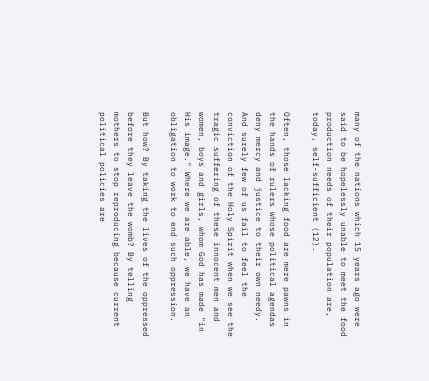many of the nations which 15 years ago were said to be hopelessly unable to meet the food production needs of their population are, today, self-sufficient (12).

Often, those lacking food are mere pawns in the hands of rulers whose political agendas deny mercy and justice to their own needy. And surely few of us fail to feel the conviction of the Holy Spirit when we see the tragic suffering of these innocent men and women, boys and girls, whom God has made "in His image." Where we are able, we have an obligation to work to end such oppression.

But how? By taking the lives of the oppressed before they leave the womb? By telling mothers to stop reproducing because current political policies are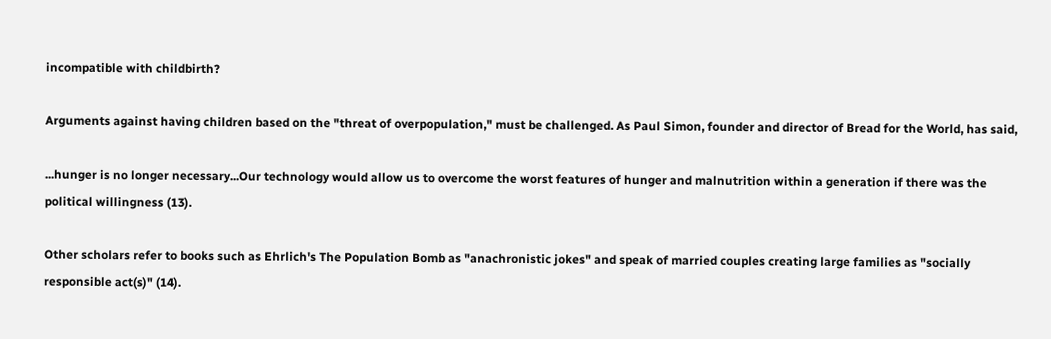incompatible with childbirth?

Arguments against having children based on the "threat of overpopulation," must be challenged. As Paul Simon, founder and director of Bread for the World, has said,

...hunger is no longer necessary...Our technology would allow us to overcome the worst features of hunger and malnutrition within a generation if there was the political willingness (13).

Other scholars refer to books such as Ehrlich's The Population Bomb as "anachronistic jokes" and speak of married couples creating large families as "socially responsible act(s)" (14).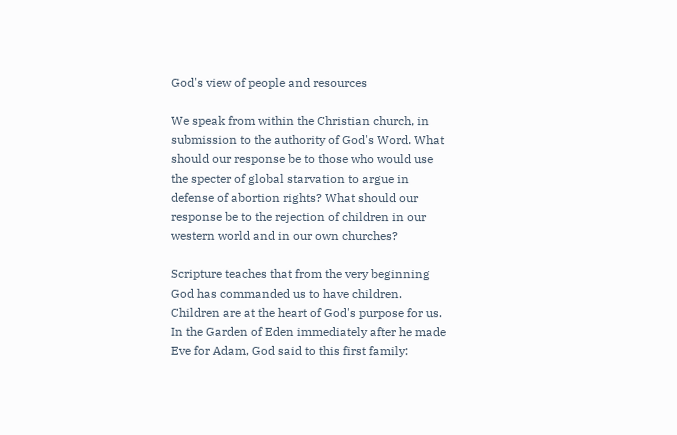God's view of people and resources

We speak from within the Christian church, in submission to the authority of God's Word. What should our response be to those who would use the specter of global starvation to argue in defense of abortion rights? What should our response be to the rejection of children in our western world and in our own churches?

Scripture teaches that from the very beginning God has commanded us to have children. Children are at the heart of God's purpose for us. In the Garden of Eden immediately after he made Eve for Adam, God said to this first family: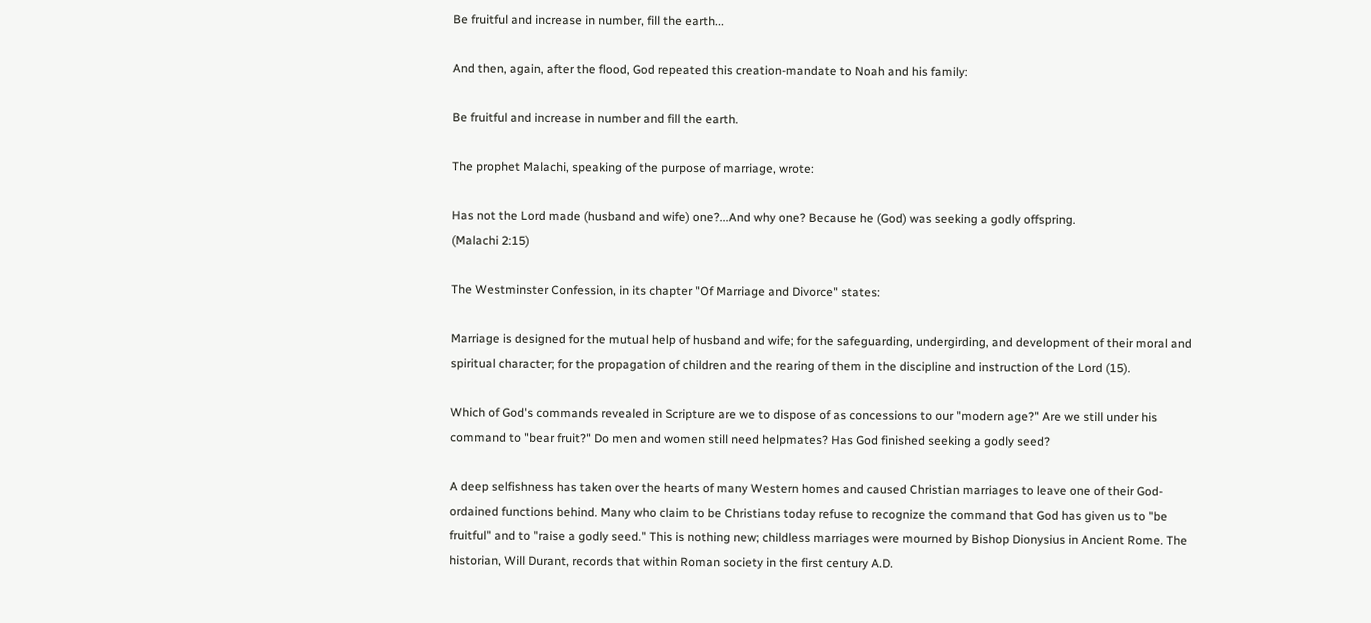Be fruitful and increase in number, fill the earth...

And then, again, after the flood, God repeated this creation-mandate to Noah and his family:

Be fruitful and increase in number and fill the earth.

The prophet Malachi, speaking of the purpose of marriage, wrote:

Has not the Lord made (husband and wife) one?...And why one? Because he (God) was seeking a godly offspring.
(Malachi 2:15)

The Westminster Confession, in its chapter "Of Marriage and Divorce" states:

Marriage is designed for the mutual help of husband and wife; for the safeguarding, undergirding, and development of their moral and spiritual character; for the propagation of children and the rearing of them in the discipline and instruction of the Lord (15).

Which of God's commands revealed in Scripture are we to dispose of as concessions to our "modern age?" Are we still under his command to "bear fruit?" Do men and women still need helpmates? Has God finished seeking a godly seed?

A deep selfishness has taken over the hearts of many Western homes and caused Christian marriages to leave one of their God-ordained functions behind. Many who claim to be Christians today refuse to recognize the command that God has given us to "be fruitful" and to "raise a godly seed." This is nothing new; childless marriages were mourned by Bishop Dionysius in Ancient Rome. The historian, Will Durant, records that within Roman society in the first century A.D.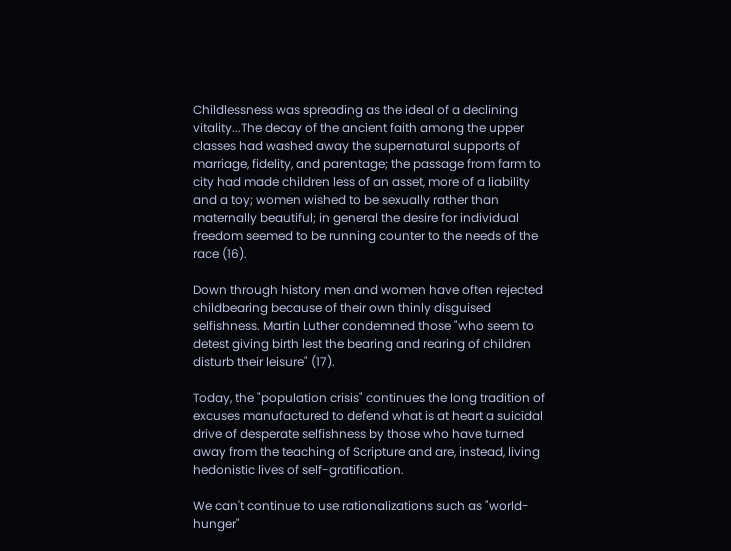Childlessness was spreading as the ideal of a declining vitality...The decay of the ancient faith among the upper classes had washed away the supernatural supports of marriage, fidelity, and parentage; the passage from farm to city had made children less of an asset, more of a liability and a toy; women wished to be sexually rather than maternally beautiful; in general the desire for individual freedom seemed to be running counter to the needs of the race (16).

Down through history men and women have often rejected childbearing because of their own thinly disguised selfishness. Martin Luther condemned those "who seem to detest giving birth lest the bearing and rearing of children disturb their leisure" (17).

Today, the "population crisis" continues the long tradition of excuses manufactured to defend what is at heart a suicidal drive of desperate selfishness by those who have turned away from the teaching of Scripture and are, instead, living hedonistic lives of self-gratification.

We can't continue to use rationalizations such as "world-hunger"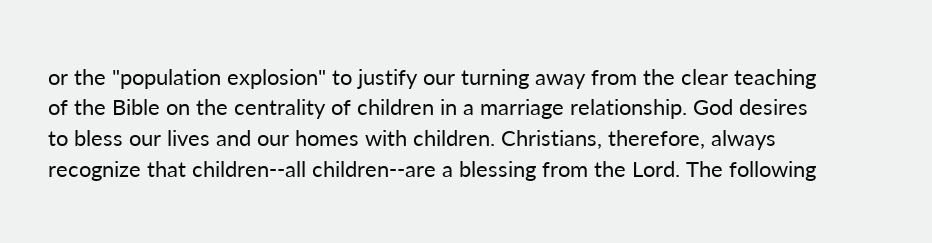or the "population explosion" to justify our turning away from the clear teaching of the Bible on the centrality of children in a marriage relationship. God desires to bless our lives and our homes with children. Christians, therefore, always recognize that children--all children--are a blessing from the Lord. The following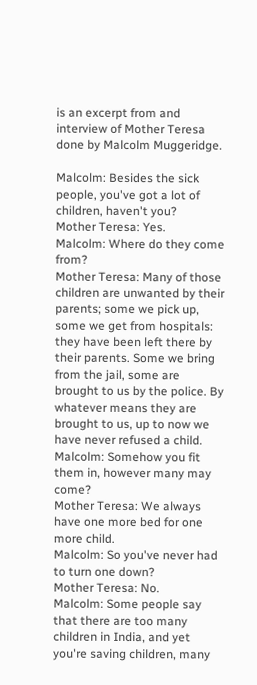is an excerpt from and interview of Mother Teresa done by Malcolm Muggeridge.

Malcolm: Besides the sick people, you've got a lot of children, haven't you?
Mother Teresa: Yes.
Malcolm: Where do they come from?
Mother Teresa: Many of those children are unwanted by their parents; some we pick up, some we get from hospitals: they have been left there by their parents. Some we bring from the jail, some are brought to us by the police. By whatever means they are brought to us, up to now we have never refused a child.
Malcolm: Somehow you fit them in, however many may come?
Mother Teresa: We always have one more bed for one more child.
Malcolm: So you've never had to turn one down?
Mother Teresa: No.
Malcolm: Some people say that there are too many children in India, and yet you're saving children, many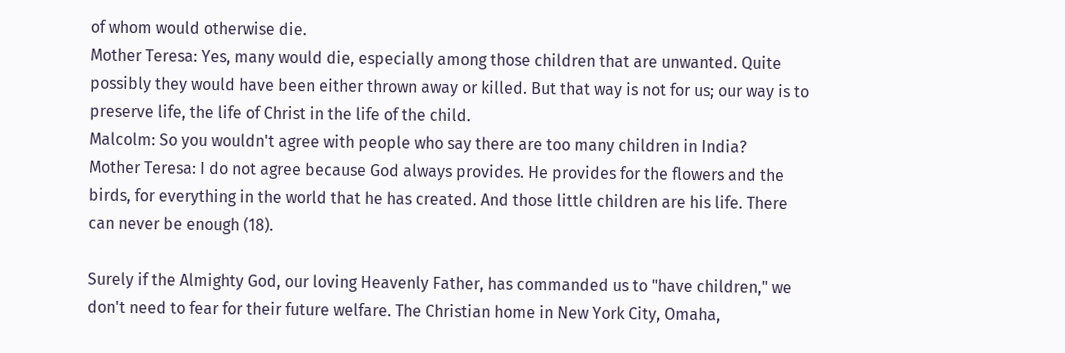of whom would otherwise die.
Mother Teresa: Yes, many would die, especially among those children that are unwanted. Quite possibly they would have been either thrown away or killed. But that way is not for us; our way is to preserve life, the life of Christ in the life of the child.
Malcolm: So you wouldn't agree with people who say there are too many children in India?
Mother Teresa: I do not agree because God always provides. He provides for the flowers and the birds, for everything in the world that he has created. And those little children are his life. There can never be enough (18).

Surely if the Almighty God, our loving Heavenly Father, has commanded us to "have children," we don't need to fear for their future welfare. The Christian home in New York City, Omaha,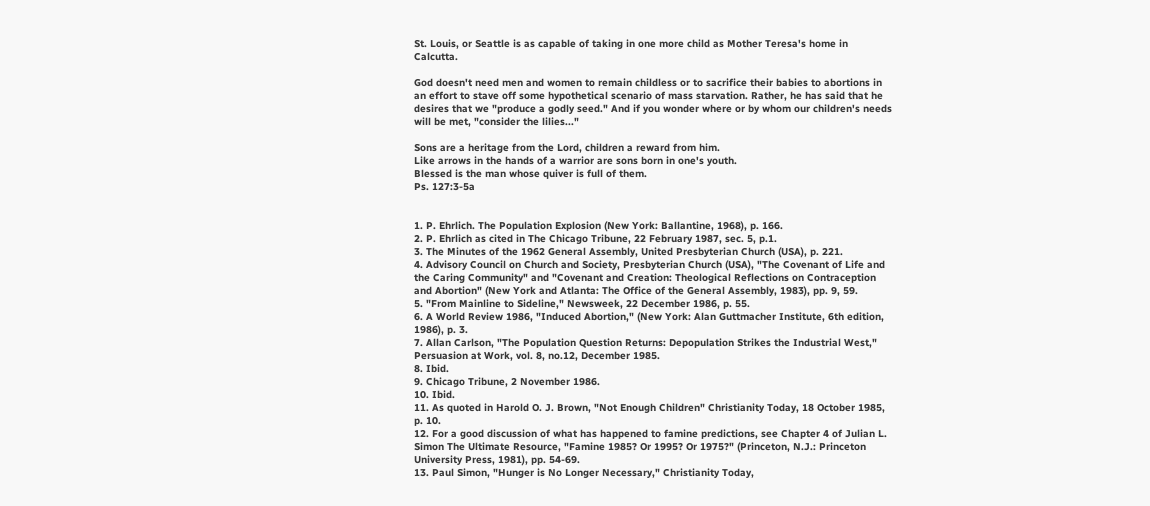St. Louis, or Seattle is as capable of taking in one more child as Mother Teresa's home in Calcutta.

God doesn't need men and women to remain childless or to sacrifice their babies to abortions in an effort to stave off some hypothetical scenario of mass starvation. Rather, he has said that he desires that we "produce a godly seed." And if you wonder where or by whom our children's needs will be met, "consider the lilies..."

Sons are a heritage from the Lord, children a reward from him.
Like arrows in the hands of a warrior are sons born in one's youth.
Blessed is the man whose quiver is full of them.
Ps. 127:3-5a


1. P. Ehrlich. The Population Explosion (New York: Ballantine, 1968), p. 166.
2. P. Ehrlich as cited in The Chicago Tribune, 22 February 1987, sec. 5, p.1.
3. The Minutes of the 1962 General Assembly, United Presbyterian Church (USA), p. 221.
4. Advisory Council on Church and Society, Presbyterian Church (USA), "The Covenant of Life and the Caring Community" and "Covenant and Creation: Theological Reflections on Contraception and Abortion" (New York and Atlanta: The Office of the General Assembly, 1983), pp. 9, 59.
5. "From Mainline to Sideline," Newsweek, 22 December 1986, p. 55.
6. A World Review 1986, "Induced Abortion," (New York: Alan Guttmacher Institute, 6th edition, 1986), p. 3.
7. Allan Carlson, "The Population Question Returns: Depopulation Strikes the Industrial West," Persuasion at Work, vol. 8, no.12, December 1985.
8. Ibid.
9. Chicago Tribune, 2 November 1986.
10. Ibid.
11. As quoted in Harold O. J. Brown, "Not Enough Children" Christianity Today, 18 October 1985, p. 10.
12. For a good discussion of what has happened to famine predictions, see Chapter 4 of Julian L. Simon The Ultimate Resource, "Famine 1985? Or 1995? Or 1975?" (Princeton, N.J.: Princeton University Press, 1981), pp. 54-69.
13. Paul Simon, "Hunger is No Longer Necessary," Christianity Today,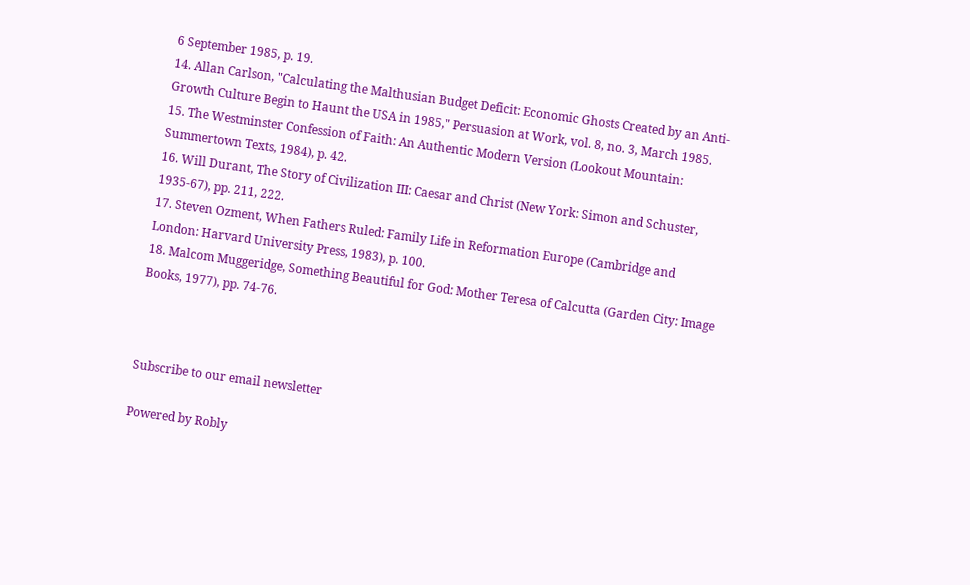6 September 1985, p. 19.
14. Allan Carlson, "Calculating the Malthusian Budget Deficit: Economic Ghosts Created by an Anti-Growth Culture Begin to Haunt the USA in 1985," Persuasion at Work, vol. 8, no. 3, March 1985.
15. The Westminster Confession of Faith: An Authentic Modern Version (Lookout Mountain: Summertown Texts, 1984), p. 42.
16. Will Durant, The Story of Civilization III: Caesar and Christ (New York: Simon and Schuster, 1935-67), pp. 211, 222.
17. Steven Ozment, When Fathers Ruled: Family Life in Reformation Europe (Cambridge and London: Harvard University Press, 1983), p. 100.
18. Malcom Muggeridge, Something Beautiful for God: Mother Teresa of Calcutta (Garden City: Image Books, 1977), pp. 74-76.



Subscribe to our email newsletter

Powered by Robly